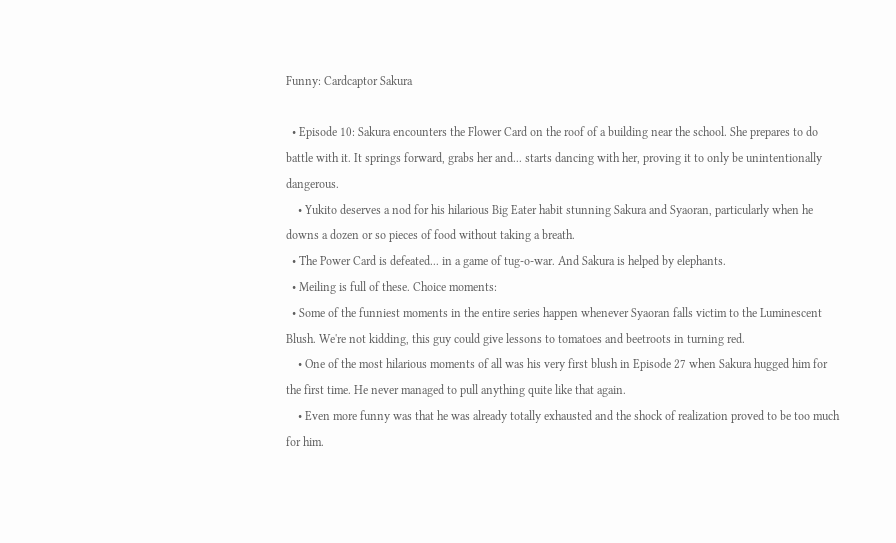Funny: Cardcaptor Sakura

  • Episode 10: Sakura encounters the Flower Card on the roof of a building near the school. She prepares to do battle with it. It springs forward, grabs her and... starts dancing with her, proving it to only be unintentionally dangerous.
    • Yukito deserves a nod for his hilarious Big Eater habit stunning Sakura and Syaoran, particularly when he downs a dozen or so pieces of food without taking a breath.
  • The Power Card is defeated... in a game of tug-o-war. And Sakura is helped by elephants.
  • Meiling is full of these. Choice moments:
  • Some of the funniest moments in the entire series happen whenever Syaoran falls victim to the Luminescent Blush. We're not kidding, this guy could give lessons to tomatoes and beetroots in turning red.
    • One of the most hilarious moments of all was his very first blush in Episode 27 when Sakura hugged him for the first time. He never managed to pull anything quite like that again.
    • Even more funny was that he was already totally exhausted and the shock of realization proved to be too much for him.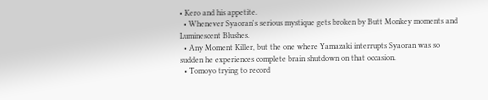• Kero and his appetite.
  • Whenever Syaoran's serious mystique gets broken by Butt Monkey moments and Luminescent Blushes.
  • Any Moment Killer, but the one where Yamazaki interrupts Syaoran was so sudden he experiences complete brain shutdown on that occasion.
  • Tomoyo trying to record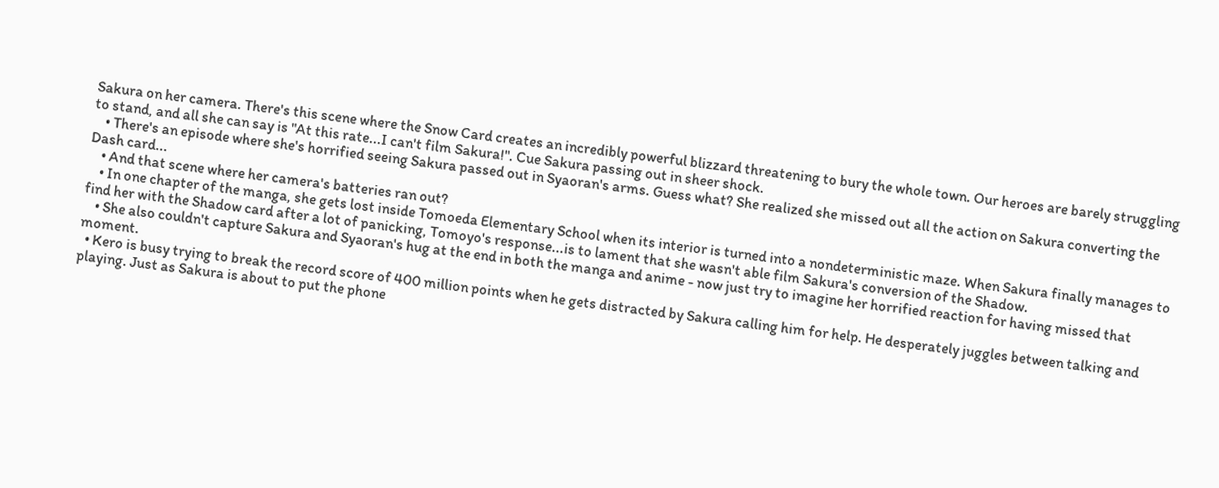Sakura on her camera. There's this scene where the Snow Card creates an incredibly powerful blizzard threatening to bury the whole town. Our heroes are barely struggling to stand, and all she can say is "At this rate...I can't film Sakura!". Cue Sakura passing out in sheer shock.
    • There's an episode where she's horrified seeing Sakura passed out in Syaoran's arms. Guess what? She realized she missed out all the action on Sakura converting the Dash card...
    • And that scene where her camera's batteries ran out?
    • In one chapter of the manga, she gets lost inside Tomoeda Elementary School when its interior is turned into a nondeterministic maze. When Sakura finally manages to find her with the Shadow card after a lot of panicking, Tomoyo's response...is to lament that she wasn't able film Sakura's conversion of the Shadow.
    • She also couldn't capture Sakura and Syaoran's hug at the end in both the manga and anime - now just try to imagine her horrified reaction for having missed that moment.
  • Kero is busy trying to break the record score of 400 million points when he gets distracted by Sakura calling him for help. He desperately juggles between talking and playing. Just as Sakura is about to put the phone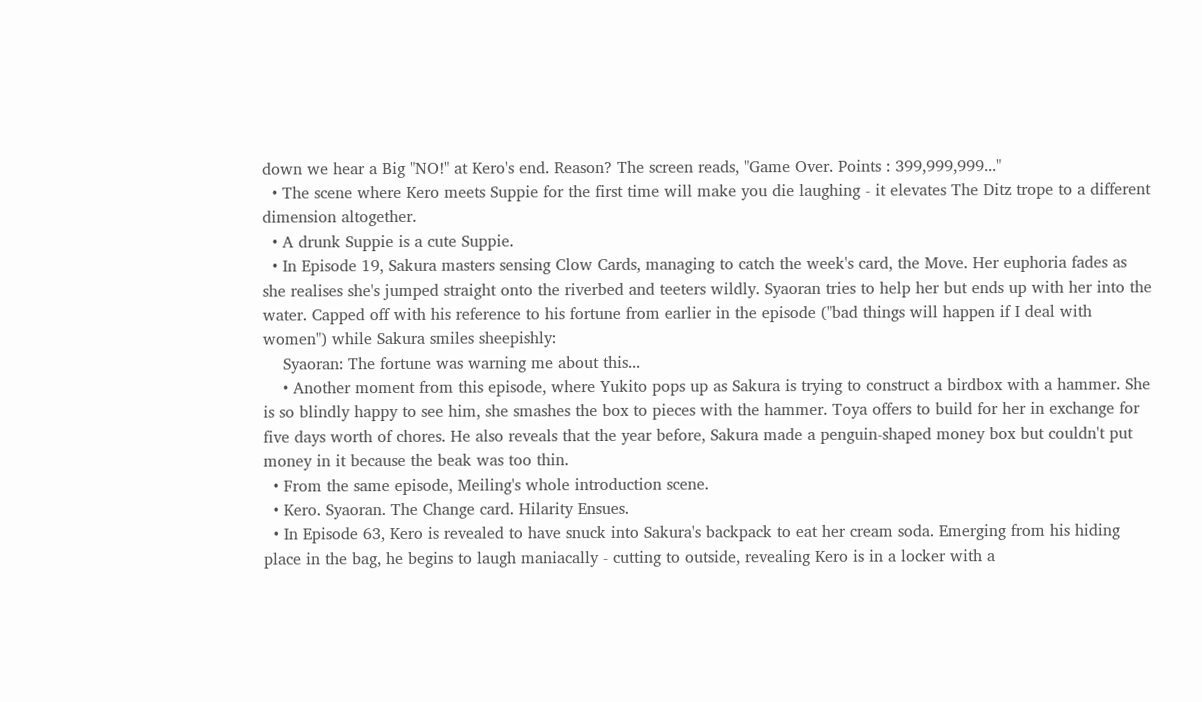down we hear a Big "NO!" at Kero's end. Reason? The screen reads, "Game Over. Points : 399,999,999..."
  • The scene where Kero meets Suppie for the first time will make you die laughing - it elevates The Ditz trope to a different dimension altogether.
  • A drunk Suppie is a cute Suppie.
  • In Episode 19, Sakura masters sensing Clow Cards, managing to catch the week's card, the Move. Her euphoria fades as she realises she's jumped straight onto the riverbed and teeters wildly. Syaoran tries to help her but ends up with her into the water. Capped off with his reference to his fortune from earlier in the episode ("bad things will happen if I deal with women") while Sakura smiles sheepishly:
    Syaoran: The fortune was warning me about this...
    • Another moment from this episode, where Yukito pops up as Sakura is trying to construct a birdbox with a hammer. She is so blindly happy to see him, she smashes the box to pieces with the hammer. Toya offers to build for her in exchange for five days worth of chores. He also reveals that the year before, Sakura made a penguin-shaped money box but couldn't put money in it because the beak was too thin.
  • From the same episode, Meiling's whole introduction scene.
  • Kero. Syaoran. The Change card. Hilarity Ensues.
  • In Episode 63, Kero is revealed to have snuck into Sakura's backpack to eat her cream soda. Emerging from his hiding place in the bag, he begins to laugh maniacally - cutting to outside, revealing Kero is in a locker with a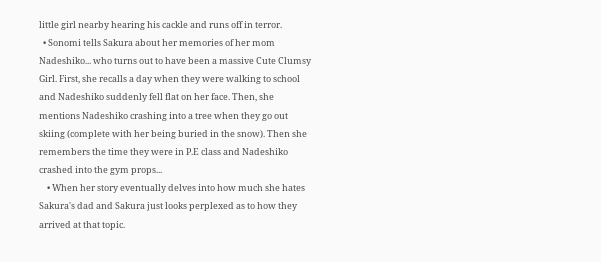little girl nearby hearing his cackle and runs off in terror.
  • Sonomi tells Sakura about her memories of her mom Nadeshiko... who turns out to have been a massive Cute Clumsy Girl. First, she recalls a day when they were walking to school and Nadeshiko suddenly fell flat on her face. Then, she mentions Nadeshiko crashing into a tree when they go out skiing (complete with her being buried in the snow). Then she remembers the time they were in P.E class and Nadeshiko crashed into the gym props...
    • When her story eventually delves into how much she hates Sakura's dad and Sakura just looks perplexed as to how they arrived at that topic.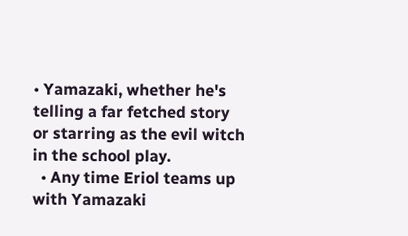• Yamazaki, whether he's telling a far fetched story or starring as the evil witch in the school play.
  • Any time Eriol teams up with Yamazaki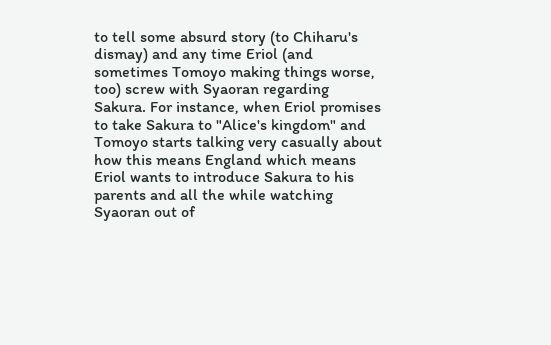to tell some absurd story (to Chiharu's dismay) and any time Eriol (and sometimes Tomoyo making things worse, too) screw with Syaoran regarding Sakura. For instance, when Eriol promises to take Sakura to "Alice's kingdom" and Tomoyo starts talking very casually about how this means England which means Eriol wants to introduce Sakura to his parents and all the while watching Syaoran out of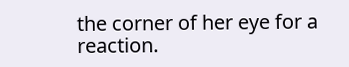the corner of her eye for a reaction.